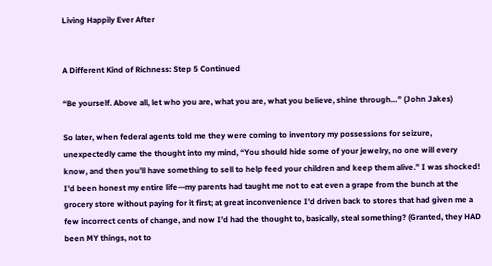Living Happily Ever After


A Different Kind of Richness: Step 5 Continued

“Be yourself. Above all, let who you are, what you are, what you believe, shine through…” (John Jakes)

So later, when federal agents told me they were coming to inventory my possessions for seizure, unexpectedly came the thought into my mind, “You should hide some of your jewelry, no one will every know, and then you’ll have something to sell to help feed your children and keep them alive.” I was shocked! I’d been honest my entire life—my parents had taught me not to eat even a grape from the bunch at the grocery store without paying for it first; at great inconvenience I’d driven back to stores that had given me a few incorrect cents of change, and now I’d had the thought to, basically, steal something? (Granted, they HAD been MY things, not to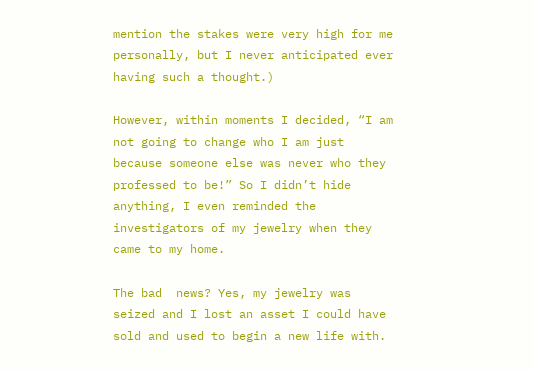mention the stakes were very high for me personally, but I never anticipated ever having such a thought.)

However, within moments I decided, “I am not going to change who I am just because someone else was never who they professed to be!” So I didn’t hide anything, I even reminded the investigators of my jewelry when they came to my home.

The bad  news? Yes, my jewelry was seized and I lost an asset I could have sold and used to begin a new life with.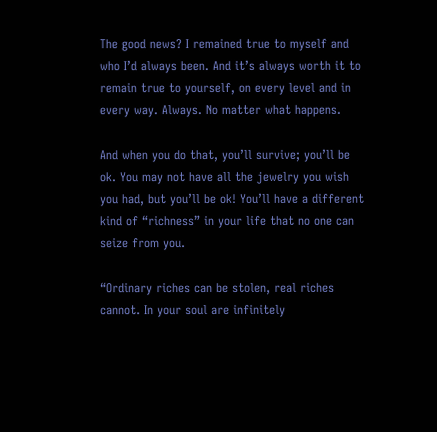The good news? I remained true to myself and who I’d always been. And it’s always worth it to remain true to yourself, on every level and in every way. Always. No matter what happens.

And when you do that, you’ll survive; you’ll be ok. You may not have all the jewelry you wish you had, but you’ll be ok! You’ll have a different kind of “richness” in your life that no one can seize from you.

“Ordinary riches can be stolen, real riches cannot. In your soul are infinitely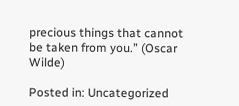precious things that cannot be taken from you.” (Oscar Wilde)

Posted in: Uncategorized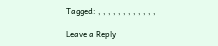Tagged: , , , , , , , , , , , ,

Leave a Reply